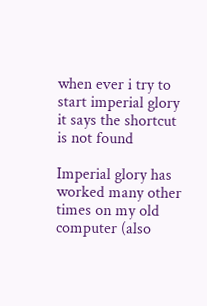when ever i try to start imperial glory it says the shortcut is not found

Imperial glory has worked many other times on my old computer (also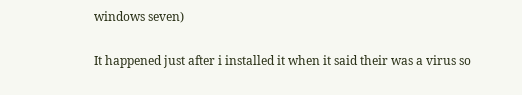windows seven)

It happened just after i installed it when it said their was a virus so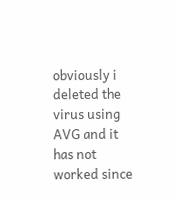obviously i deleted the virus using AVG and it has not worked since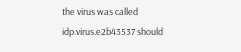the virus was called idp.virus.e2b43537 should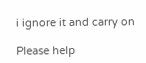i ignore it and carry on

Please help